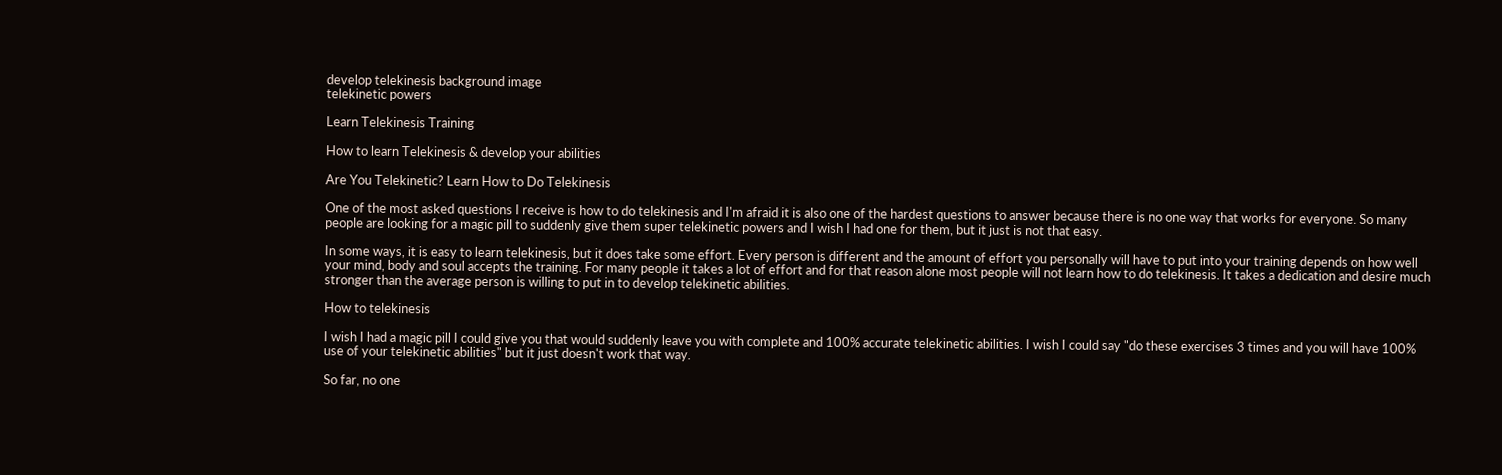develop telekinesis background image
telekinetic powers

Learn Telekinesis Training

How to learn Telekinesis & develop your abilities

Are You Telekinetic? Learn How to Do Telekinesis

One of the most asked questions I receive is how to do telekinesis and I'm afraid it is also one of the hardest questions to answer because there is no one way that works for everyone. So many people are looking for a magic pill to suddenly give them super telekinetic powers and I wish I had one for them, but it just is not that easy.

In some ways, it is easy to learn telekinesis, but it does take some effort. Every person is different and the amount of effort you personally will have to put into your training depends on how well your mind, body and soul accepts the training. For many people it takes a lot of effort and for that reason alone most people will not learn how to do telekinesis. It takes a dedication and desire much stronger than the average person is willing to put in to develop telekinetic abilities.

How to telekinesis

I wish I had a magic pill I could give you that would suddenly leave you with complete and 100% accurate telekinetic abilities. I wish I could say "do these exercises 3 times and you will have 100% use of your telekinetic abilities" but it just doesn't work that way.

So far, no one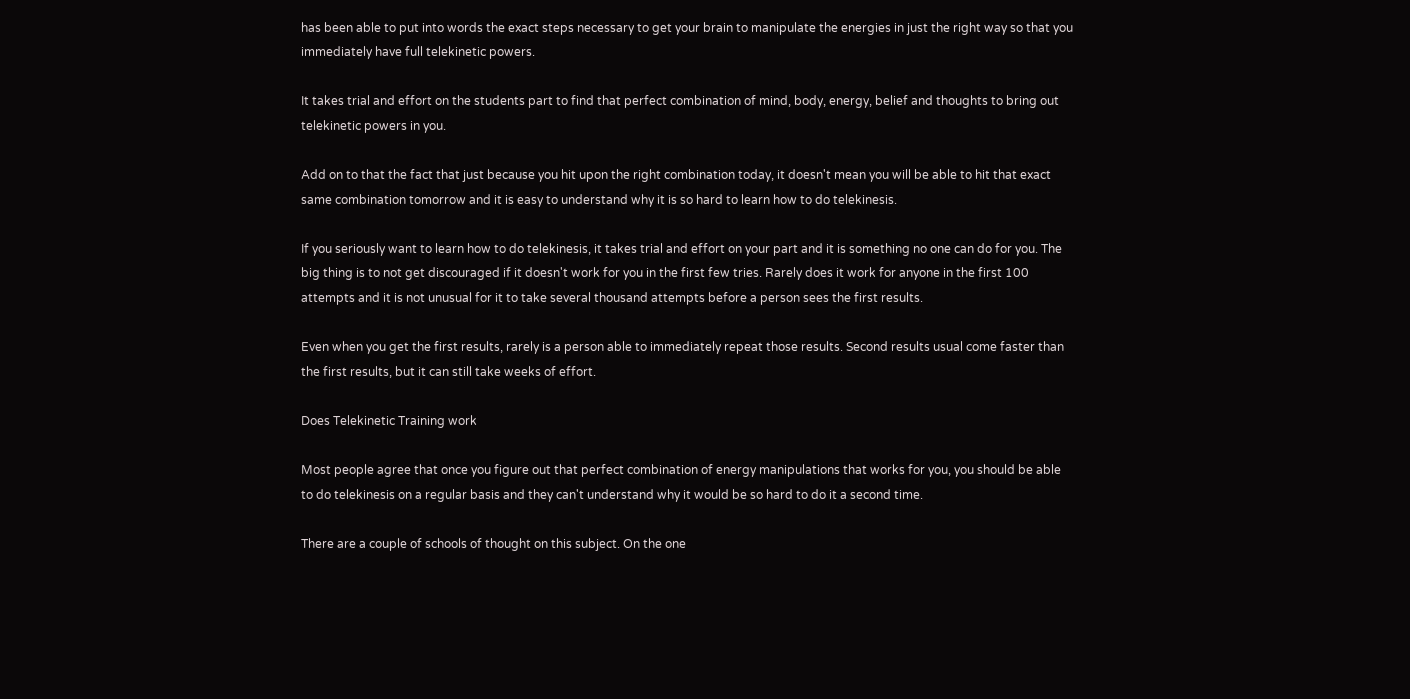has been able to put into words the exact steps necessary to get your brain to manipulate the energies in just the right way so that you immediately have full telekinetic powers.

It takes trial and effort on the students part to find that perfect combination of mind, body, energy, belief and thoughts to bring out telekinetic powers in you.

Add on to that the fact that just because you hit upon the right combination today, it doesn't mean you will be able to hit that exact same combination tomorrow and it is easy to understand why it is so hard to learn how to do telekinesis.

If you seriously want to learn how to do telekinesis, it takes trial and effort on your part and it is something no one can do for you. The big thing is to not get discouraged if it doesn't work for you in the first few tries. Rarely does it work for anyone in the first 100 attempts and it is not unusual for it to take several thousand attempts before a person sees the first results.

Even when you get the first results, rarely is a person able to immediately repeat those results. Second results usual come faster than the first results, but it can still take weeks of effort.

Does Telekinetic Training work

Most people agree that once you figure out that perfect combination of energy manipulations that works for you, you should be able to do telekinesis on a regular basis and they can't understand why it would be so hard to do it a second time.

There are a couple of schools of thought on this subject. On the one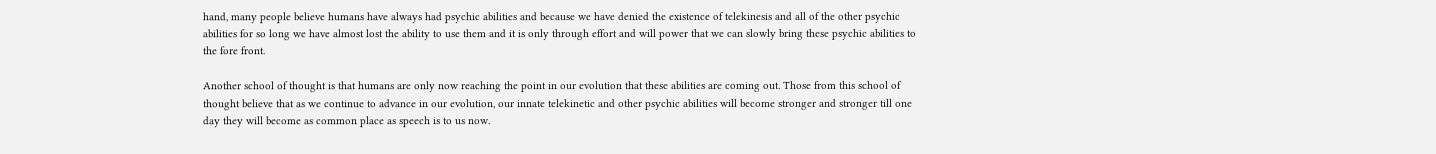hand, many people believe humans have always had psychic abilities and because we have denied the existence of telekinesis and all of the other psychic abilities for so long we have almost lost the ability to use them and it is only through effort and will power that we can slowly bring these psychic abilities to the fore front.

Another school of thought is that humans are only now reaching the point in our evolution that these abilities are coming out. Those from this school of thought believe that as we continue to advance in our evolution, our innate telekinetic and other psychic abilities will become stronger and stronger till one day they will become as common place as speech is to us now.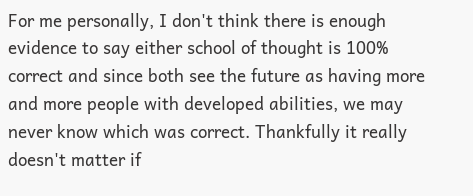For me personally, I don't think there is enough evidence to say either school of thought is 100% correct and since both see the future as having more and more people with developed abilities, we may never know which was correct. Thankfully it really doesn't matter if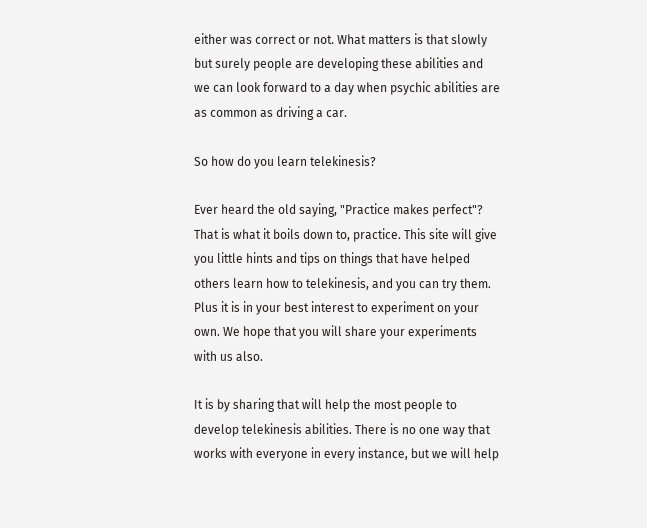either was correct or not. What matters is that slowly but surely people are developing these abilities and we can look forward to a day when psychic abilities are as common as driving a car.

So how do you learn telekinesis?

Ever heard the old saying, "Practice makes perfect"? That is what it boils down to, practice. This site will give you little hints and tips on things that have helped others learn how to telekinesis, and you can try them. Plus it is in your best interest to experiment on your own. We hope that you will share your experiments with us also.

It is by sharing that will help the most people to develop telekinesis abilities. There is no one way that works with everyone in every instance, but we will help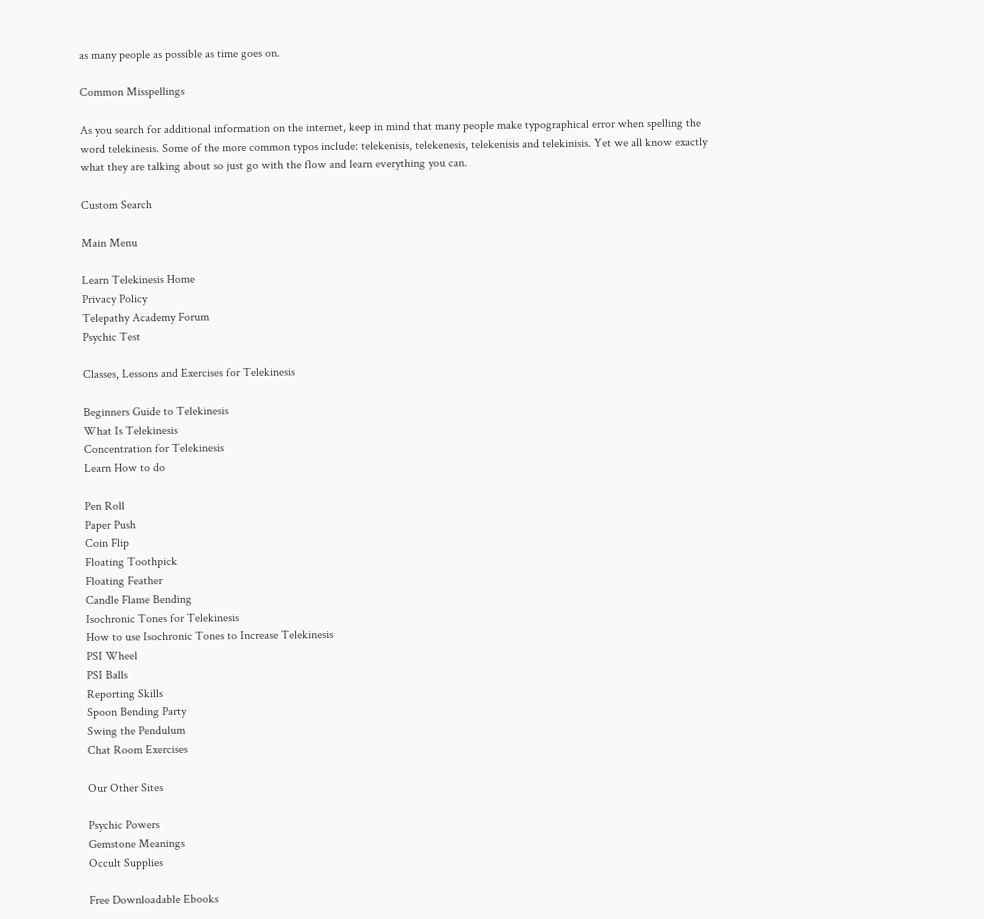as many people as possible as time goes on.

Common Misspellings

As you search for additional information on the internet, keep in mind that many people make typographical error when spelling the word telekinesis. Some of the more common typos include: telekenisis, telekenesis, telekenisis and telekinisis. Yet we all know exactly what they are talking about so just go with the flow and learn everything you can.

Custom Search

Main Menu

Learn Telekinesis Home
Privacy Policy
Telepathy Academy Forum
Psychic Test

Classes, Lessons and Exercises for Telekinesis

Beginners Guide to Telekinesis
What Is Telekinesis
Concentration for Telekinesis
Learn How to do

Pen Roll
Paper Push
Coin Flip
Floating Toothpick
Floating Feather
Candle Flame Bending
Isochronic Tones for Telekinesis
How to use Isochronic Tones to Increase Telekinesis
PSI Wheel
PSI Balls
Reporting Skills
Spoon Bending Party
Swing the Pendulum
Chat Room Exercises

Our Other Sites

Psychic Powers
Gemstone Meanings
Occult Supplies

Free Downloadable Ebooks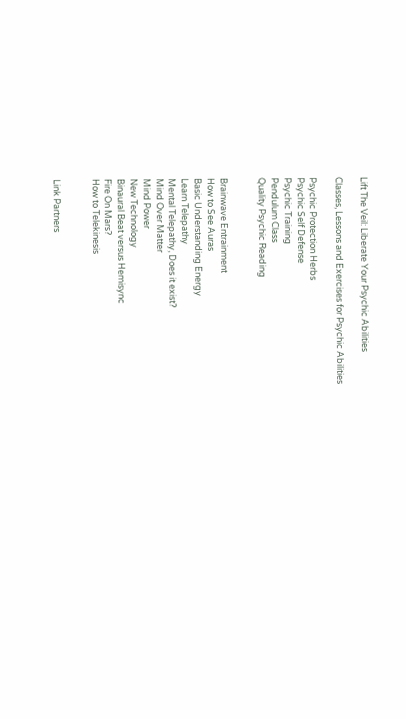Lift The Veil: Liberate Your Psychic Abilities

Classes, Lessons and Exercises for Psychic Abilities

Psychic Protection Herbs
Psychic Self Defense
Psychic Training
Pendulum Class
Quality Psychic Reading


Brainwave Entrainment
How to See Auras
Basic Understanding Energy
Learn Telepathy
Mental Telepathy, Does it exist?
Mind Over Matter
Mind Power
New Technology
Binaural Beat versus Hemisync
Fire On Mars?
How to Telekinesis


Link Partners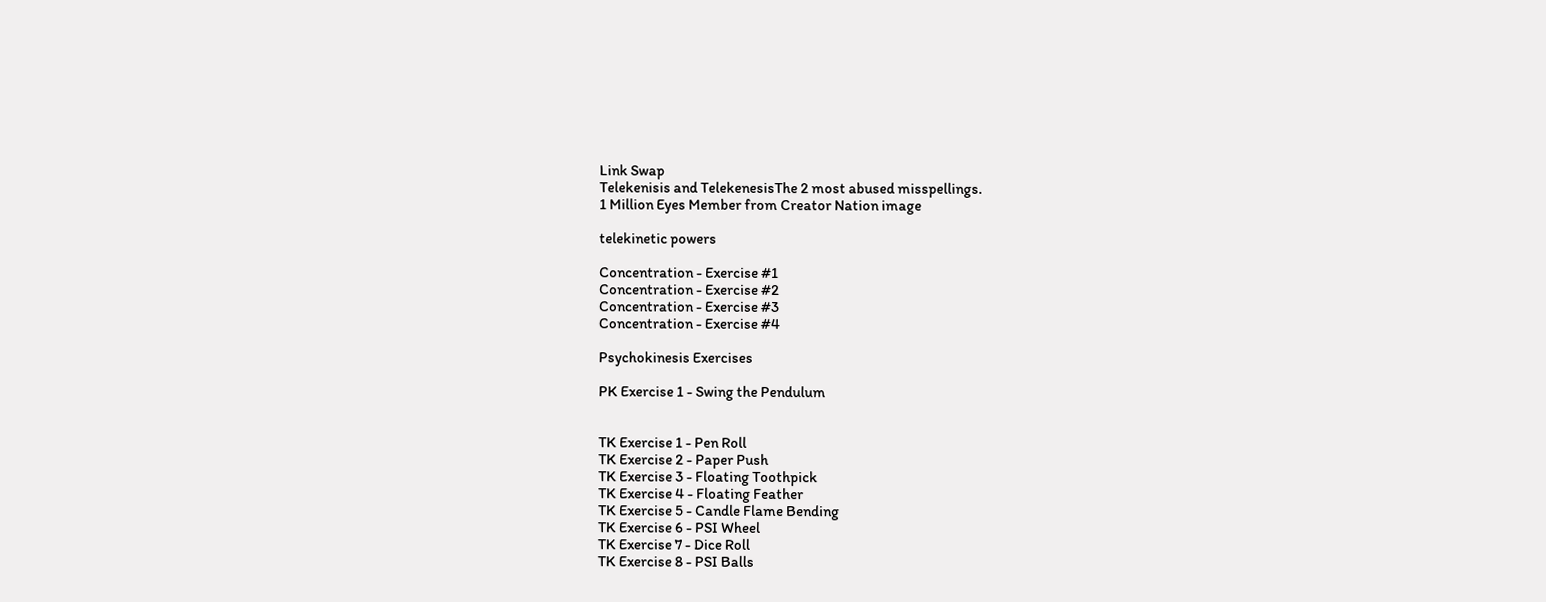Link Swap
Telekenisis and TelekenesisThe 2 most abused misspellings.
1 Million Eyes Member from Creator Nation image

telekinetic powers

Concentration - Exercise #1
Concentration - Exercise #2
Concentration - Exercise #3
Concentration - Exercise #4

Psychokinesis Exercises

PK Exercise 1 - Swing the Pendulum


TK Exercise 1 - Pen Roll
TK Exercise 2 - Paper Push
TK Exercise 3 - Floating Toothpick
TK Exercise 4 - Floating Feather
TK Exercise 5 - Candle Flame Bending
TK Exercise 6 - PSI Wheel
TK Exercise 7 - Dice Roll
TK Exercise 8 - PSI Balls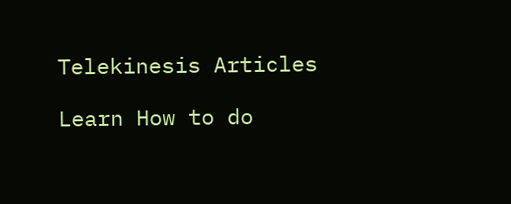Telekinesis Articles

Learn How to do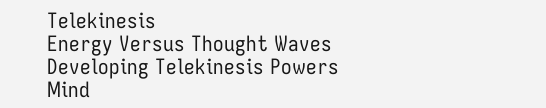Telekinesis
Energy Versus Thought Waves
Developing Telekinesis Powers
Mind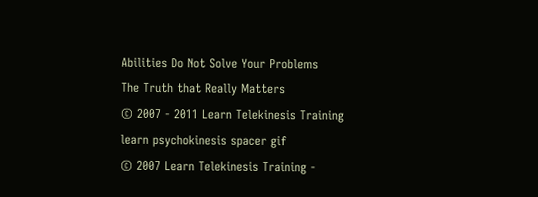Abilities Do Not Solve Your Problems
The Truth that Really Matters
© 2007 - 2011 Learn Telekinesis Training learn psychokinesis spacer gif
© 2007 Learn Telekinesis Training -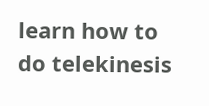learn how to do telekinesis